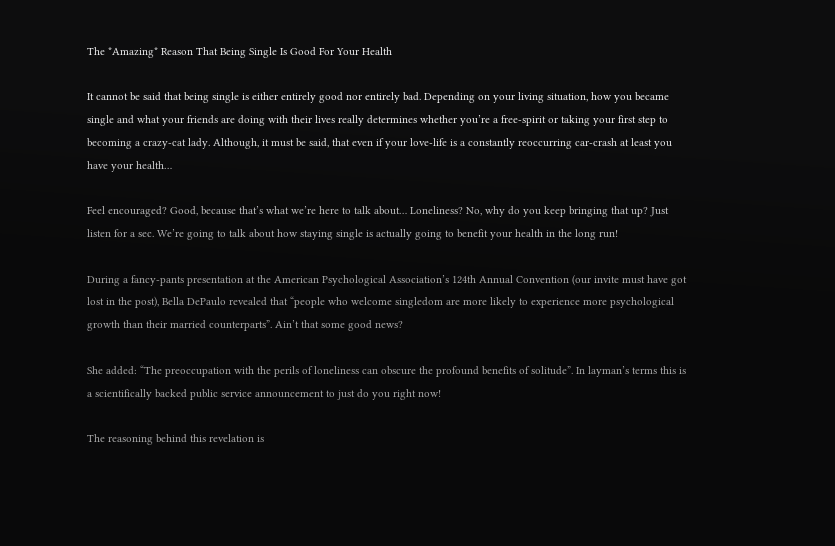The *Amazing* Reason That Being Single Is Good For Your Health

It cannot be said that being single is either entirely good nor entirely bad. Depending on your living situation, how you became single and what your friends are doing with their lives really determines whether you’re a free-spirit or taking your first step to becoming a crazy-cat lady. Although, it must be said, that even if your love-life is a constantly reoccurring car-crash at least you have your health…

Feel encouraged? Good, because that’s what we’re here to talk about… Loneliness? No, why do you keep bringing that up? Just listen for a sec. We’re going to talk about how staying single is actually going to benefit your health in the long run!

During a fancy-pants presentation at the American Psychological Association’s 124th Annual Convention (our invite must have got lost in the post), Bella DePaulo revealed that “people who welcome singledom are more likely to experience more psychological growth than their married counterparts”. Ain’t that some good news?

She added: “The preoccupation with the perils of loneliness can obscure the profound benefits of solitude”. In layman’s terms this is a scientifically backed public service announcement to just do you right now!

The reasoning behind this revelation is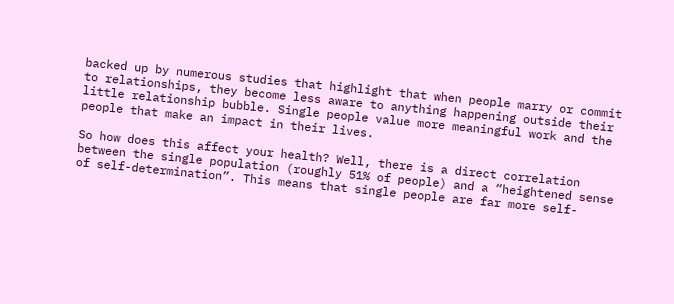backed up by numerous studies that highlight that when people marry or commit to relationships, they become less aware to anything happening outside their little relationship bubble. Single people value more meaningful work and the people that make an impact in their lives.

So how does this affect your health? Well, there is a direct correlation between the single population (roughly 51% of people) and a “heightened sense of self-determination”. This means that single people are far more self-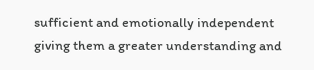sufficient and emotionally independent giving them a greater understanding and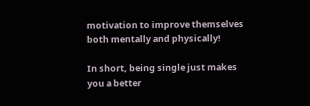motivation to improve themselves both mentally and physically!

In short, being single just makes you a better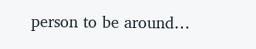person to be around…